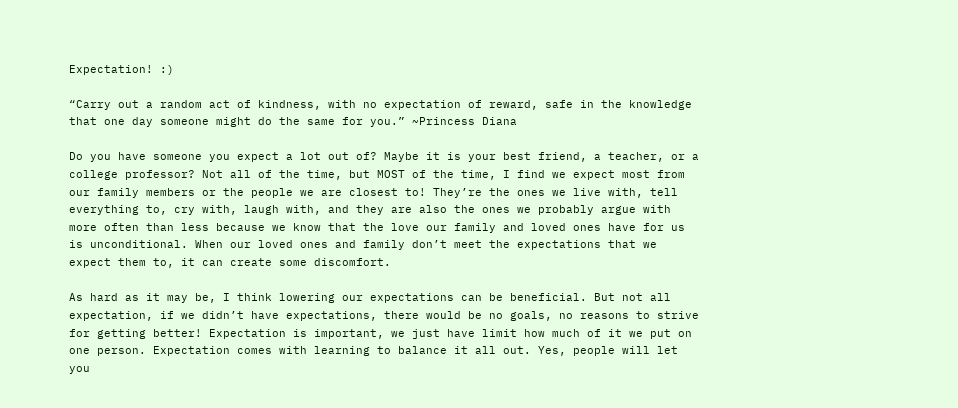Expectation! :)

“Carry out a random act of kindness, with no expectation of reward, safe in the knowledge that one day someone might do the same for you.” ~Princess Diana

Do you have someone you expect a lot out of? Maybe it is your best friend, a teacher, or a college professor? Not all of the time, but MOST of the time, I find we expect most from our family members or the people we are closest to! They’re the ones we live with, tell everything to, cry with, laugh with, and they are also the ones we probably argue with more often than less because we know that the love our family and loved ones have for us is unconditional. When our loved ones and family don’t meet the expectations that we expect them to, it can create some discomfort.

As hard as it may be, I think lowering our expectations can be beneficial. But not all expectation, if we didn’t have expectations, there would be no goals, no reasons to strive for getting better! Expectation is important, we just have limit how much of it we put on one person. Expectation comes with learning to balance it all out. Yes, people will let you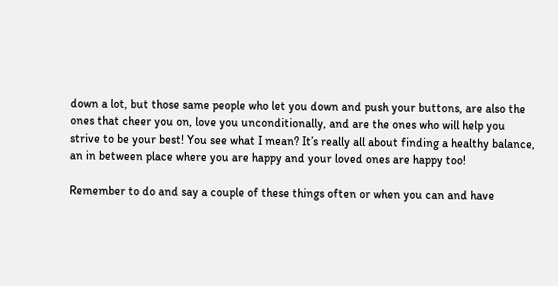down a lot, but those same people who let you down and push your buttons, are also the ones that cheer you on, love you unconditionally, and are the ones who will help you strive to be your best! You see what I mean? It’s really all about finding a healthy balance, an in between place where you are happy and your loved ones are happy too!

Remember to do and say a couple of these things often or when you can and have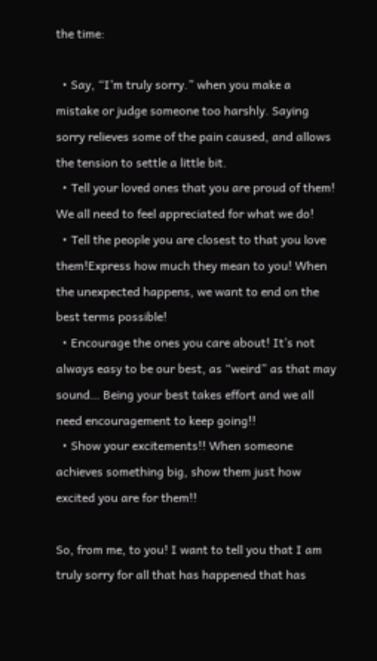the time:

  • Say, “I’m truly sorry.” when you make a mistake or judge someone too harshly. Saying sorry relieves some of the pain caused, and allows the tension to settle a little bit.
  • Tell your loved ones that you are proud of them!  We all need to feel appreciated for what we do!
  • Tell the people you are closest to that you love them!Express how much they mean to you! When the unexpected happens, we want to end on the best terms possible!
  • Encourage the ones you care about! It’s not always easy to be our best, as “weird” as that may sound… Being your best takes effort and we all need encouragement to keep going!!
  • Show your excitements!! When someone achieves something big, show them just how excited you are for them!!

So, from me, to you! I want to tell you that I am truly sorry for all that has happened that has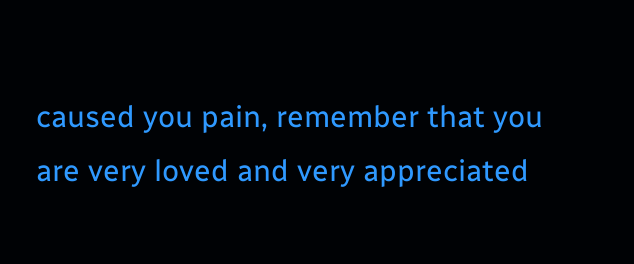caused you pain, remember that you are very loved and very appreciated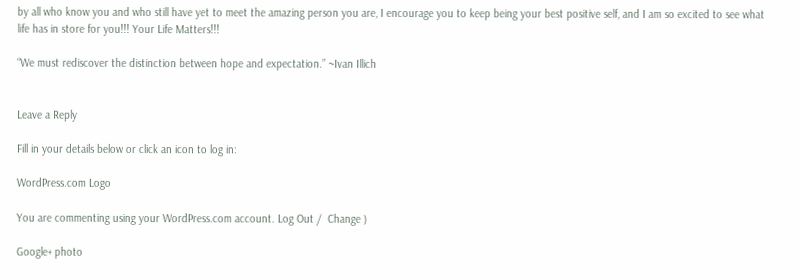by all who know you and who still have yet to meet the amazing person you are, I encourage you to keep being your best positive self, and I am so excited to see what life has in store for you!!! Your Life Matters!!!

“We must rediscover the distinction between hope and expectation.” ~Ivan Illich


Leave a Reply

Fill in your details below or click an icon to log in:

WordPress.com Logo

You are commenting using your WordPress.com account. Log Out /  Change )

Google+ photo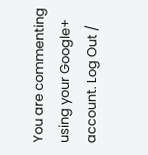You are commenting using your Google+ account. Log Out /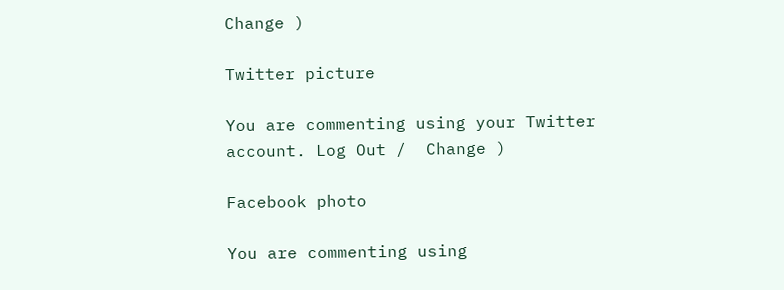Change )

Twitter picture

You are commenting using your Twitter account. Log Out /  Change )

Facebook photo

You are commenting using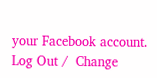your Facebook account. Log Out /  Change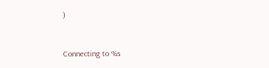)


Connecting to %s